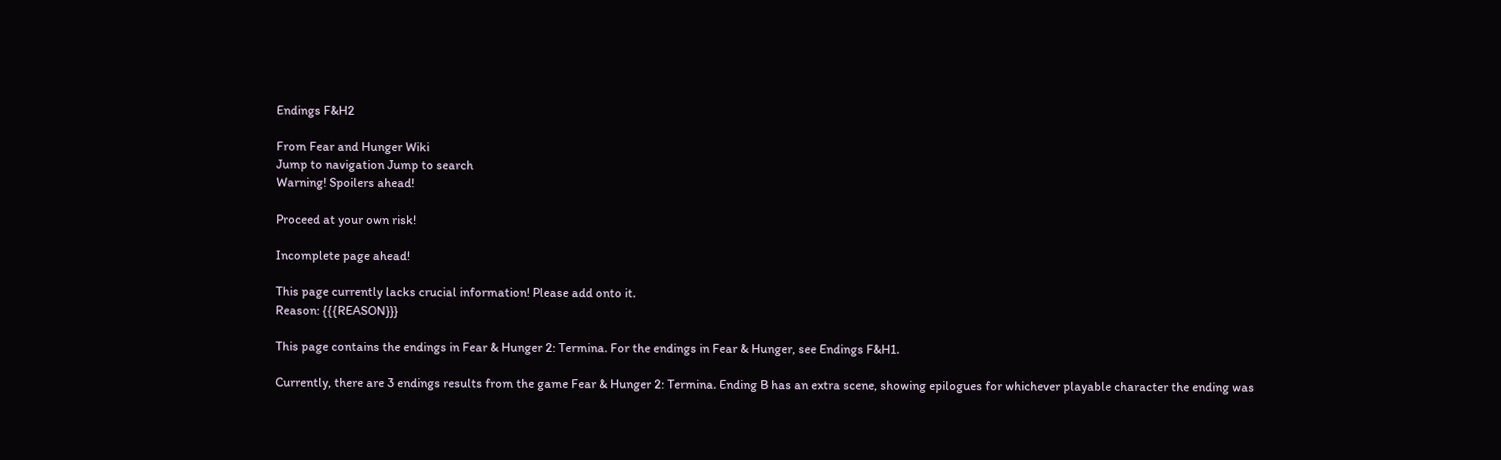Endings F&H2

From Fear and Hunger Wiki
Jump to navigation Jump to search
Warning! Spoilers ahead!

Proceed at your own risk!

Incomplete page ahead!

This page currently lacks crucial information! Please add onto it.
Reason: {{{REASON}}}

This page contains the endings in Fear & Hunger 2: Termina. For the endings in Fear & Hunger, see Endings F&H1.

Currently, there are 3 endings results from the game Fear & Hunger 2: Termina. Ending B has an extra scene, showing epilogues for whichever playable character the ending was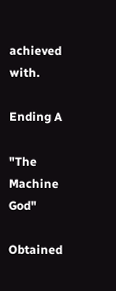achieved with.

Ending A

"The Machine God"

Obtained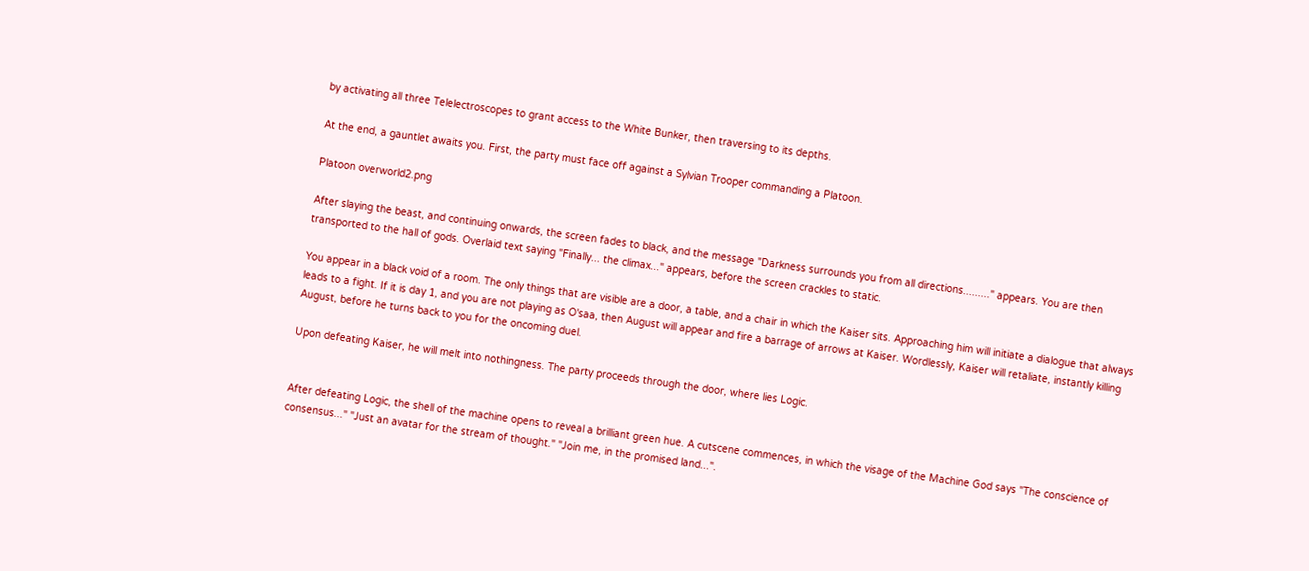by activating all three Telelectroscopes to grant access to the White Bunker, then traversing to its depths.

At the end, a gauntlet awaits you. First, the party must face off against a Sylvian Trooper commanding a Platoon.

Platoon overworld2.png

After slaying the beast, and continuing onwards, the screen fades to black, and the message "Darkness surrounds you from all directions........." appears. You are then transported to the hall of gods. Overlaid text saying "Finally... the climax..." appears, before the screen crackles to static.

You appear in a black void of a room. The only things that are visible are a door, a table, and a chair in which the Kaiser sits. Approaching him will initiate a dialogue that always leads to a fight. If it is day 1, and you are not playing as O'saa, then August will appear and fire a barrage of arrows at Kaiser. Wordlessly, Kaiser will retaliate, instantly killing August, before he turns back to you for the oncoming duel.

Upon defeating Kaiser, he will melt into nothingness. The party proceeds through the door, where lies Logic.


After defeating Logic, the shell of the machine opens to reveal a brilliant green hue. A cutscene commences, in which the visage of the Machine God says "The conscience of consensus..." "Just an avatar for the stream of thought." "Join me, in the promised land...".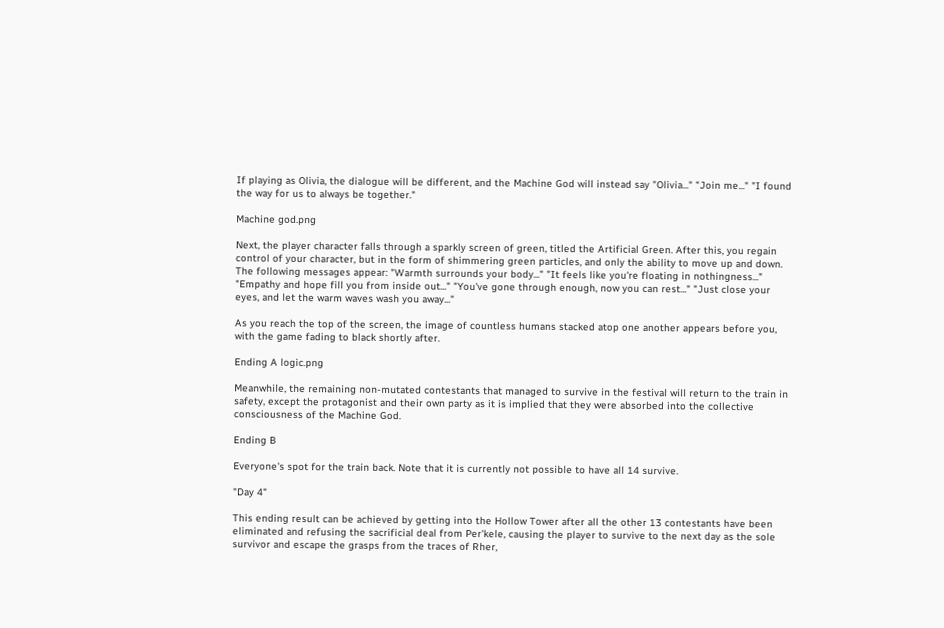If playing as Olivia, the dialogue will be different, and the Machine God will instead say "Olivia..." "Join me..." "I found the way for us to always be together."

Machine god.png

Next, the player character falls through a sparkly screen of green, titled the Artificial Green. After this, you regain control of your character, but in the form of shimmering green particles, and only the ability to move up and down. The following messages appear: "Warmth surrounds your body..." "It feels like you're floating in nothingness..." "Empathy and hope fill you from inside out..." "You've gone through enough, now you can rest..." "Just close your eyes, and let the warm waves wash you away..."

As you reach the top of the screen, the image of countless humans stacked atop one another appears before you, with the game fading to black shortly after.

Ending A logic.png

Meanwhile, the remaining non-mutated contestants that managed to survive in the festival will return to the train in safety, except the protagonist and their own party as it is implied that they were absorbed into the collective consciousness of the Machine God.

Ending B

Everyone's spot for the train back. Note that it is currently not possible to have all 14 survive.

"Day 4"

This ending result can be achieved by getting into the Hollow Tower after all the other 13 contestants have been eliminated and refusing the sacrificial deal from Per'kele, causing the player to survive to the next day as the sole survivor and escape the grasps from the traces of Rher,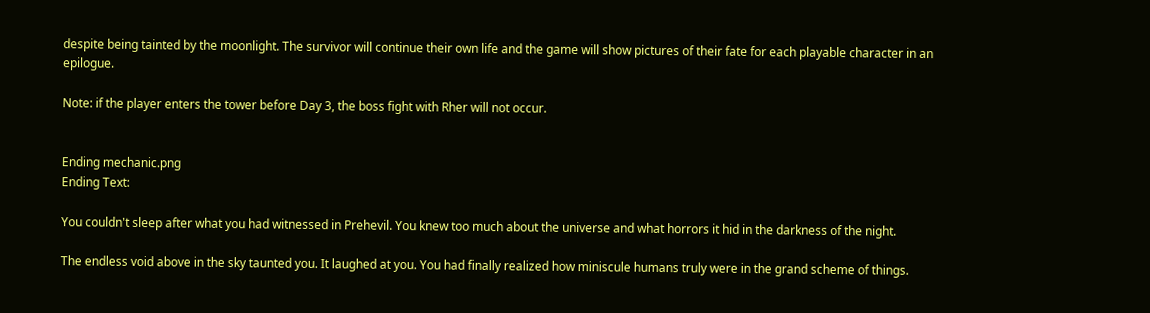despite being tainted by the moonlight. The survivor will continue their own life and the game will show pictures of their fate for each playable character in an epilogue.

Note: if the player enters the tower before Day 3, the boss fight with Rher will not occur.


Ending mechanic.png
Ending Text:

You couldn't sleep after what you had witnessed in Prehevil. You knew too much about the universe and what horrors it hid in the darkness of the night.

The endless void above in the sky taunted you. It laughed at you. You had finally realized how miniscule humans truly were in the grand scheme of things.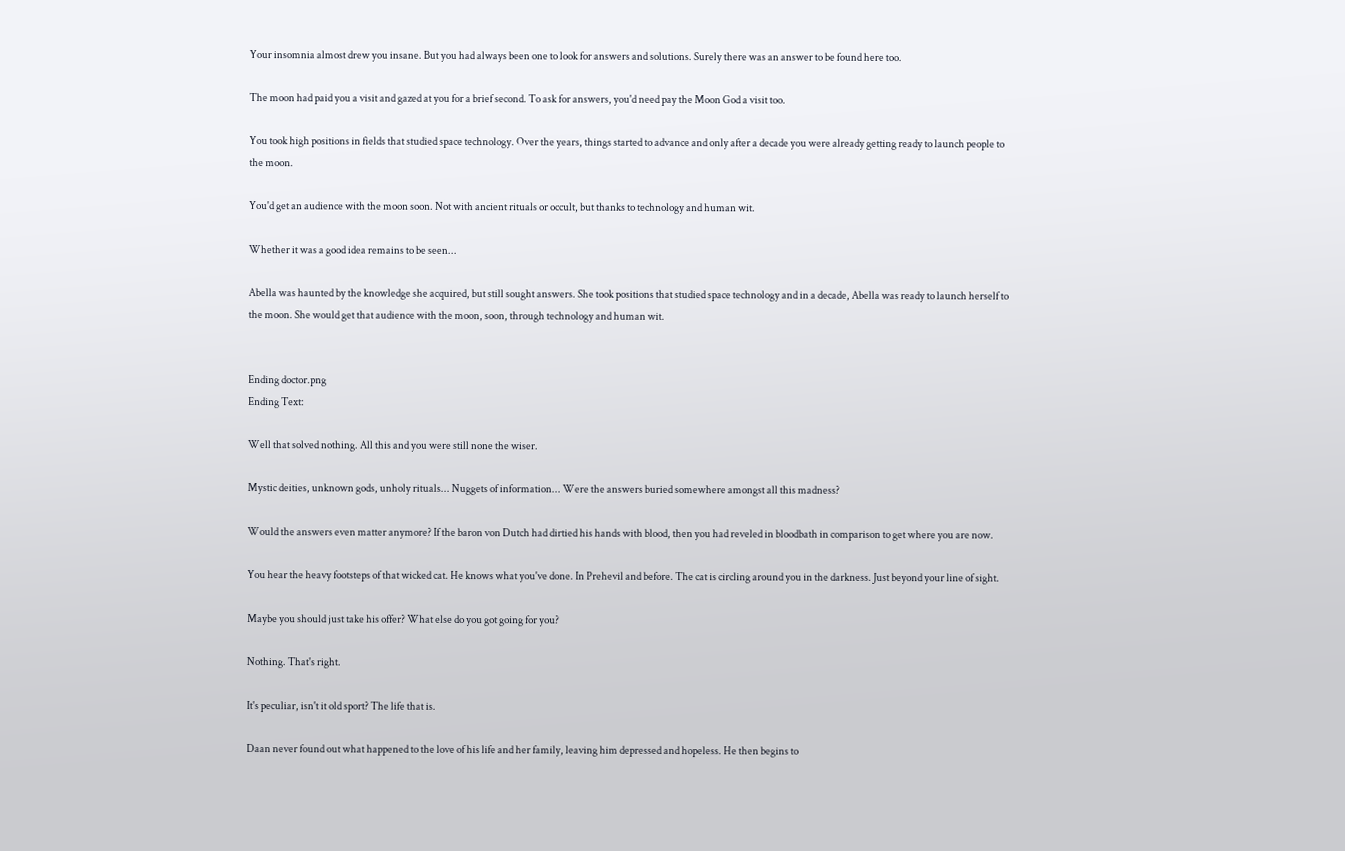Your insomnia almost drew you insane. But you had always been one to look for answers and solutions. Surely there was an answer to be found here too.

The moon had paid you a visit and gazed at you for a brief second. To ask for answers, you'd need pay the Moon God a visit too.

You took high positions in fields that studied space technology. Over the years, things started to advance and only after a decade you were already getting ready to launch people to the moon.

You'd get an audience with the moon soon. Not with ancient rituals or occult, but thanks to technology and human wit.

Whether it was a good idea remains to be seen...

Abella was haunted by the knowledge she acquired, but still sought answers. She took positions that studied space technology and in a decade, Abella was ready to launch herself to the moon. She would get that audience with the moon, soon, through technology and human wit.


Ending doctor.png
Ending Text:

Well that solved nothing. All this and you were still none the wiser.

Mystic deities, unknown gods, unholy rituals... Nuggets of information... Were the answers buried somewhere amongst all this madness?

Would the answers even matter anymore? If the baron von Dutch had dirtied his hands with blood, then you had reveled in bloodbath in comparison to get where you are now.

You hear the heavy footsteps of that wicked cat. He knows what you've done. In Prehevil and before. The cat is circling around you in the darkness. Just beyond your line of sight.

Maybe you should just take his offer? What else do you got going for you?

Nothing. That's right.

It's peculiar, isn't it old sport? The life that is.

Daan never found out what happened to the love of his life and her family, leaving him depressed and hopeless. He then begins to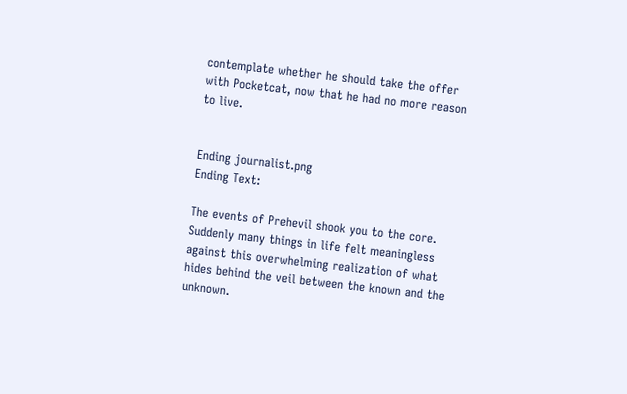contemplate whether he should take the offer with Pocketcat, now that he had no more reason to live.


Ending journalist.png
Ending Text:

The events of Prehevil shook you to the core. Suddenly many things in life felt meaningless against this overwhelming realization of what hides behind the veil between the known and the unknown.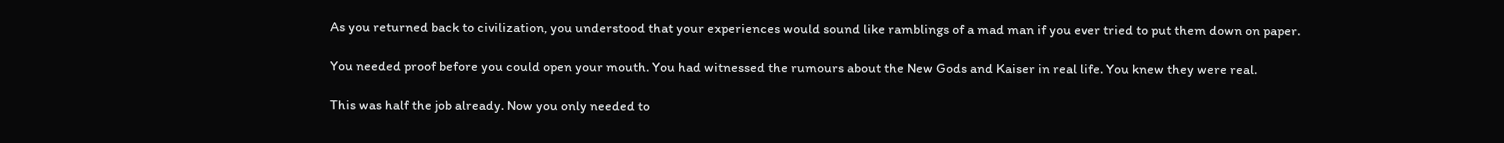As you returned back to civilization, you understood that your experiences would sound like ramblings of a mad man if you ever tried to put them down on paper.

You needed proof before you could open your mouth. You had witnessed the rumours about the New Gods and Kaiser in real life. You knew they were real.

This was half the job already. Now you only needed to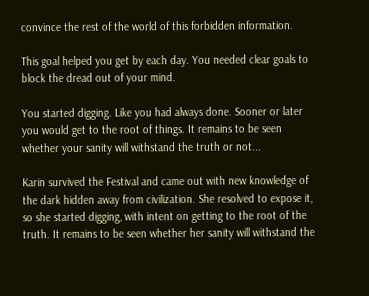convince the rest of the world of this forbidden information.

This goal helped you get by each day. You needed clear goals to block the dread out of your mind.

You started digging. Like you had always done. Sooner or later you would get to the root of things. It remains to be seen whether your sanity will withstand the truth or not...

Karin survived the Festival and came out with new knowledge of the dark hidden away from civilization. She resolved to expose it, so she started digging, with intent on getting to the root of the truth. It remains to be seen whether her sanity will withstand the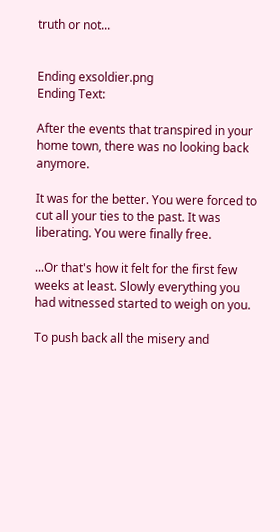truth or not...


Ending exsoldier.png
Ending Text:

After the events that transpired in your home town, there was no looking back anymore.

It was for the better. You were forced to cut all your ties to the past. It was liberating. You were finally free.

...Or that's how it felt for the first few weeks at least. Slowly everything you had witnessed started to weigh on you.

To push back all the misery and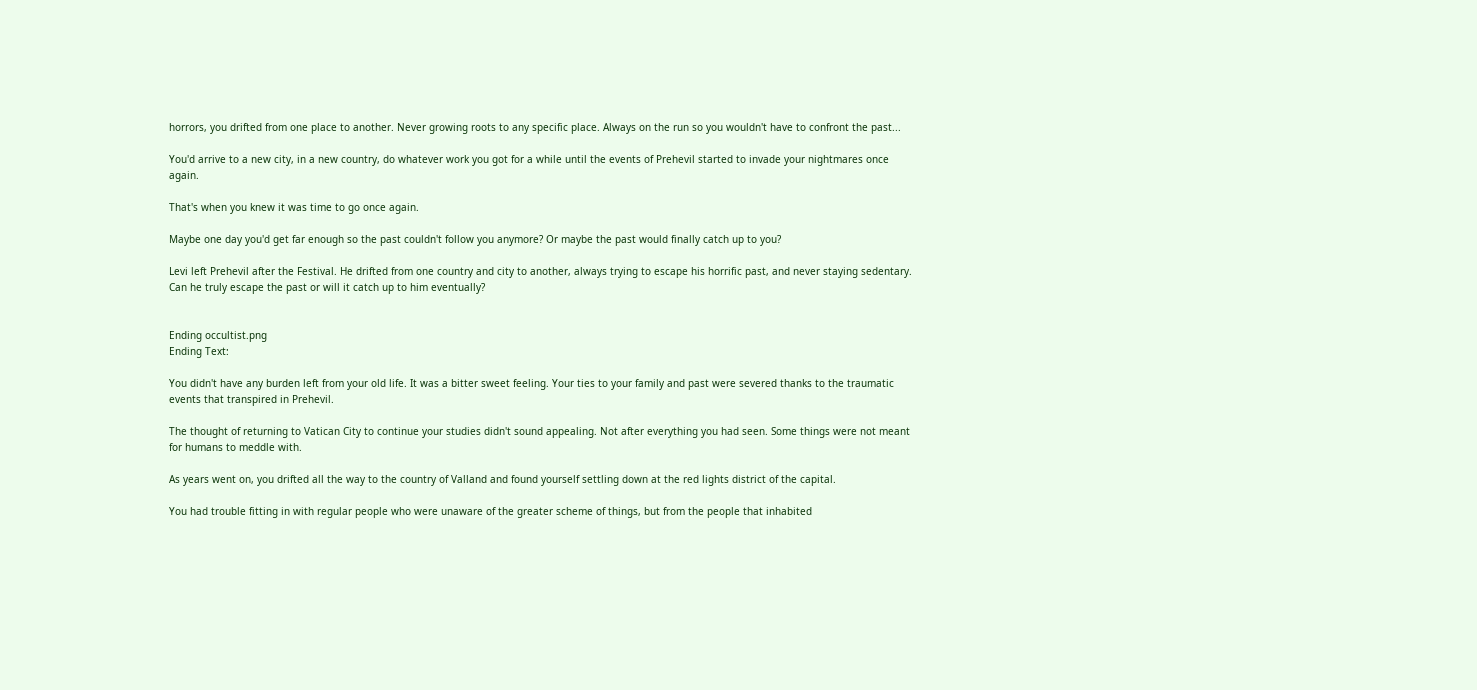horrors, you drifted from one place to another. Never growing roots to any specific place. Always on the run so you wouldn't have to confront the past...

You'd arrive to a new city, in a new country, do whatever work you got for a while until the events of Prehevil started to invade your nightmares once again.

That's when you knew it was time to go once again.

Maybe one day you'd get far enough so the past couldn't follow you anymore? Or maybe the past would finally catch up to you?

Levi left Prehevil after the Festival. He drifted from one country and city to another, always trying to escape his horrific past, and never staying sedentary. Can he truly escape the past or will it catch up to him eventually?


Ending occultist.png
Ending Text:

You didn't have any burden left from your old life. It was a bitter sweet feeling. Your ties to your family and past were severed thanks to the traumatic events that transpired in Prehevil.

The thought of returning to Vatican City to continue your studies didn't sound appealing. Not after everything you had seen. Some things were not meant for humans to meddle with.

As years went on, you drifted all the way to the country of Valland and found yourself settling down at the red lights district of the capital.

You had trouble fitting in with regular people who were unaware of the greater scheme of things, but from the people that inhabited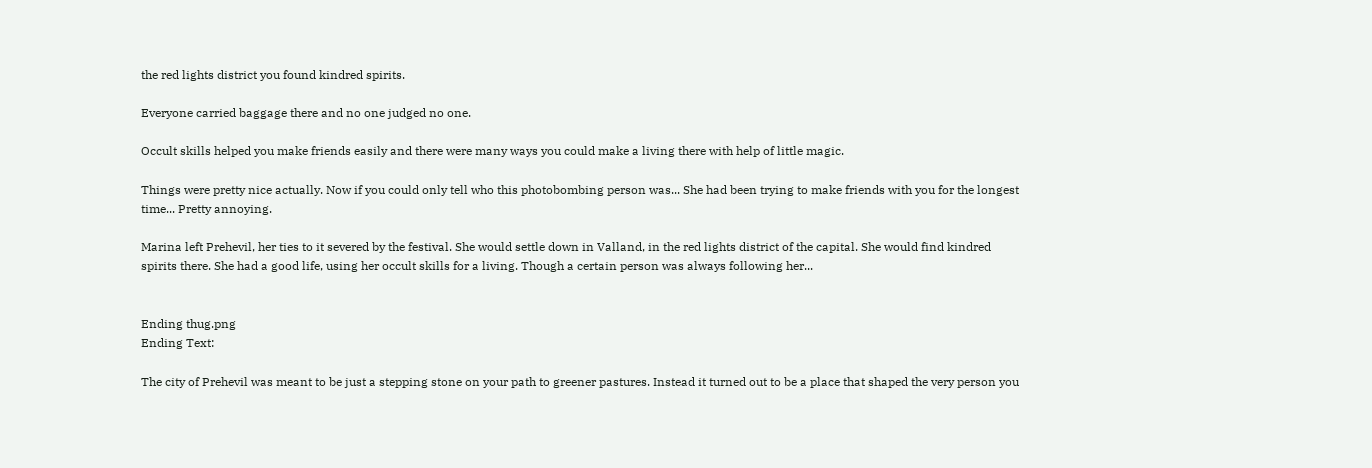the red lights district you found kindred spirits.

Everyone carried baggage there and no one judged no one.

Occult skills helped you make friends easily and there were many ways you could make a living there with help of little magic.

Things were pretty nice actually. Now if you could only tell who this photobombing person was... She had been trying to make friends with you for the longest time... Pretty annoying.

Marina left Prehevil, her ties to it severed by the festival. She would settle down in Valland, in the red lights district of the capital. She would find kindred spirits there. She had a good life, using her occult skills for a living. Though a certain person was always following her...


Ending thug.png
Ending Text:

The city of Prehevil was meant to be just a stepping stone on your path to greener pastures. Instead it turned out to be a place that shaped the very person you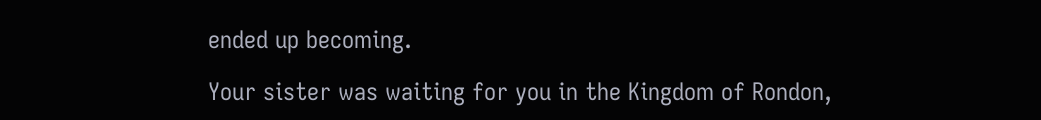ended up becoming.

Your sister was waiting for you in the Kingdom of Rondon,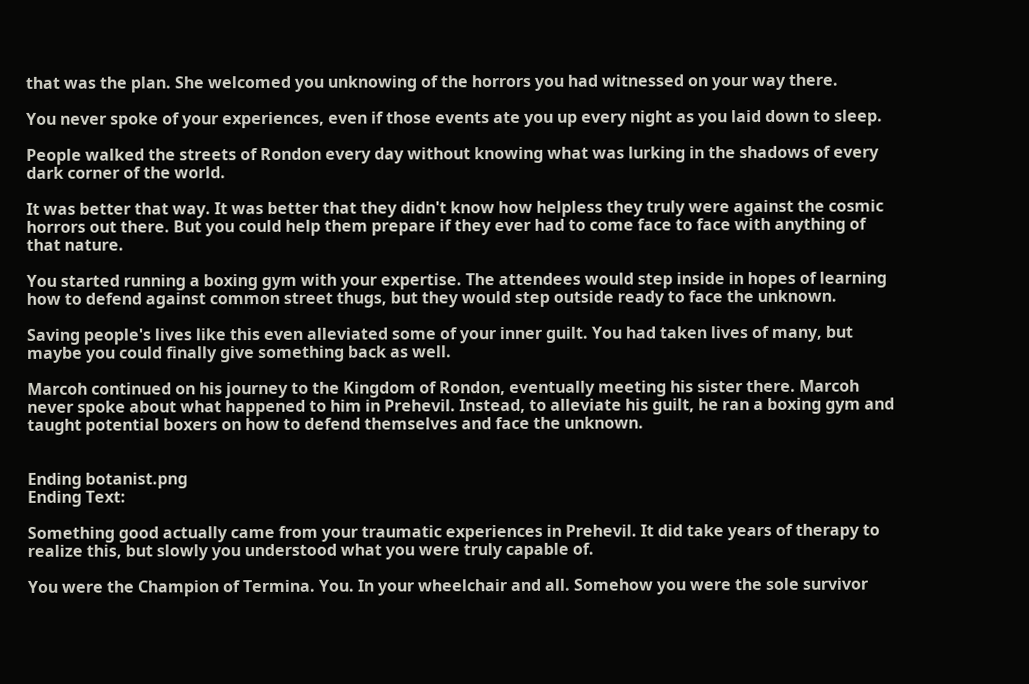that was the plan. She welcomed you unknowing of the horrors you had witnessed on your way there.

You never spoke of your experiences, even if those events ate you up every night as you laid down to sleep.

People walked the streets of Rondon every day without knowing what was lurking in the shadows of every dark corner of the world.

It was better that way. It was better that they didn't know how helpless they truly were against the cosmic horrors out there. But you could help them prepare if they ever had to come face to face with anything of that nature.

You started running a boxing gym with your expertise. The attendees would step inside in hopes of learning how to defend against common street thugs, but they would step outside ready to face the unknown.

Saving people's lives like this even alleviated some of your inner guilt. You had taken lives of many, but maybe you could finally give something back as well.

Marcoh continued on his journey to the Kingdom of Rondon, eventually meeting his sister there. Marcoh never spoke about what happened to him in Prehevil. Instead, to alleviate his guilt, he ran a boxing gym and taught potential boxers on how to defend themselves and face the unknown.


Ending botanist.png
Ending Text:

Something good actually came from your traumatic experiences in Prehevil. It did take years of therapy to realize this, but slowly you understood what you were truly capable of.

You were the Champion of Termina. You. In your wheelchair and all. Somehow you were the sole survivor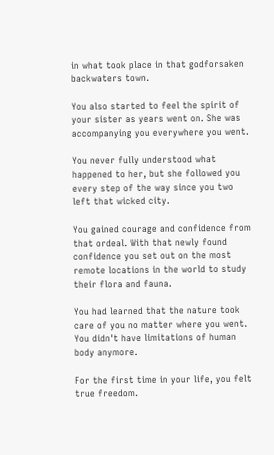in what took place in that godforsaken backwaters town.

You also started to feel the spirit of your sister as years went on. She was accompanying you everywhere you went.

You never fully understood what happened to her, but she followed you every step of the way since you two left that wicked city.

You gained courage and confidence from that ordeal. With that newly found confidence you set out on the most remote locations in the world to study their flora and fauna.

You had learned that the nature took care of you no matter where you went. You didn't have limitations of human body anymore.

For the first time in your life, you felt true freedom.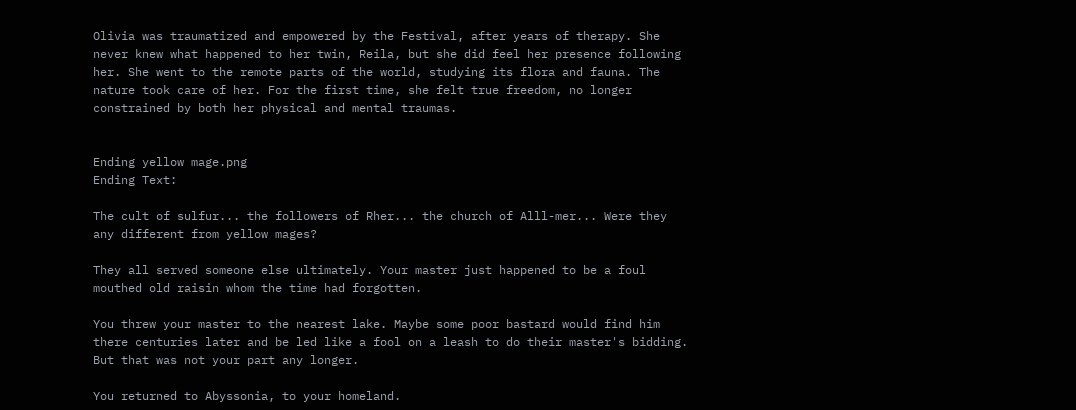Olivia was traumatized and empowered by the Festival, after years of therapy. She never knew what happened to her twin, Reila, but she did feel her presence following her. She went to the remote parts of the world, studying its flora and fauna. The nature took care of her. For the first time, she felt true freedom, no longer constrained by both her physical and mental traumas.


Ending yellow mage.png
Ending Text:

The cult of sulfur... the followers of Rher... the church of Alll-mer... Were they any different from yellow mages?

They all served someone else ultimately. Your master just happened to be a foul mouthed old raisin whom the time had forgotten.

You threw your master to the nearest lake. Maybe some poor bastard would find him there centuries later and be led like a fool on a leash to do their master's bidding. But that was not your part any longer.

You returned to Abyssonia, to your homeland.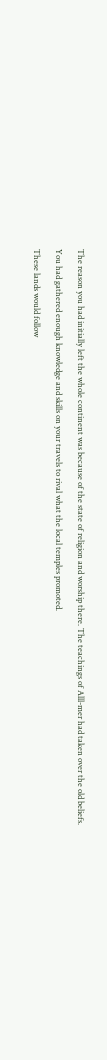The reason you had initially left the whole continent was because of the state of religion and worship there. The teachings of Alll-mer had taken over the old beliefs.

You had gathered enough knowledge and skills on your travels to rival what the local temples promoted.

These lands would follow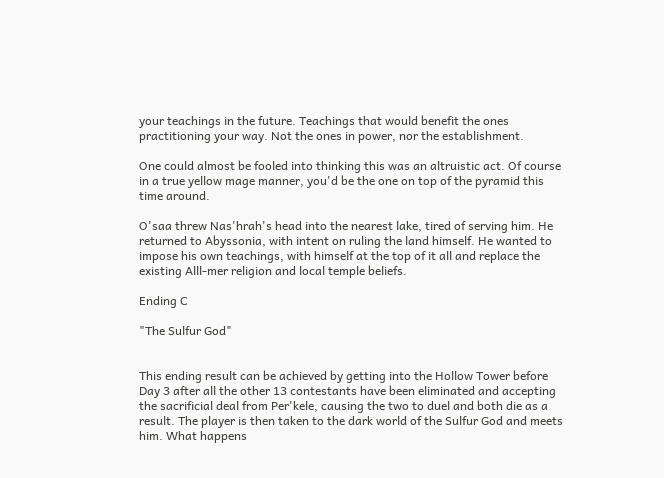your teachings in the future. Teachings that would benefit the ones practitioning your way. Not the ones in power, nor the establishment.

One could almost be fooled into thinking this was an altruistic act. Of course in a true yellow mage manner, you'd be the one on top of the pyramid this time around.

O'saa threw Nas'hrah's head into the nearest lake, tired of serving him. He returned to Abyssonia, with intent on ruling the land himself. He wanted to impose his own teachings, with himself at the top of it all and replace the existing Alll-mer religion and local temple beliefs.

Ending C

"The Sulfur God"


This ending result can be achieved by getting into the Hollow Tower before Day 3 after all the other 13 contestants have been eliminated and accepting the sacrificial deal from Per'kele, causing the two to duel and both die as a result. The player is then taken to the dark world of the Sulfur God and meets him. What happens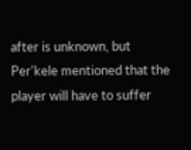after is unknown, but Per'kele mentioned that the player will have to suffer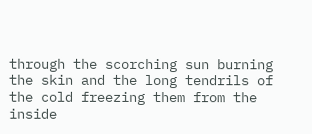through the scorching sun burning the skin and the long tendrils of the cold freezing them from the inside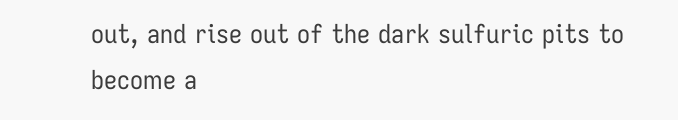out, and rise out of the dark sulfuric pits to become a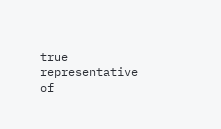true representative of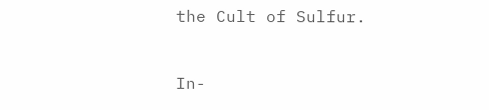the Cult of Sulfur.


In-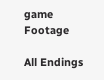game Footage

All Endings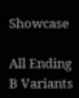Showcase

All Ending B Variants